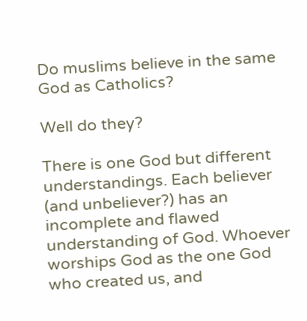Do muslims believe in the same God as Catholics?

Well do they?

There is one God but different understandings. Each believer (and unbeliever?) has an incomplete and flawed understanding of God. Whoever worships God as the one God who created us, and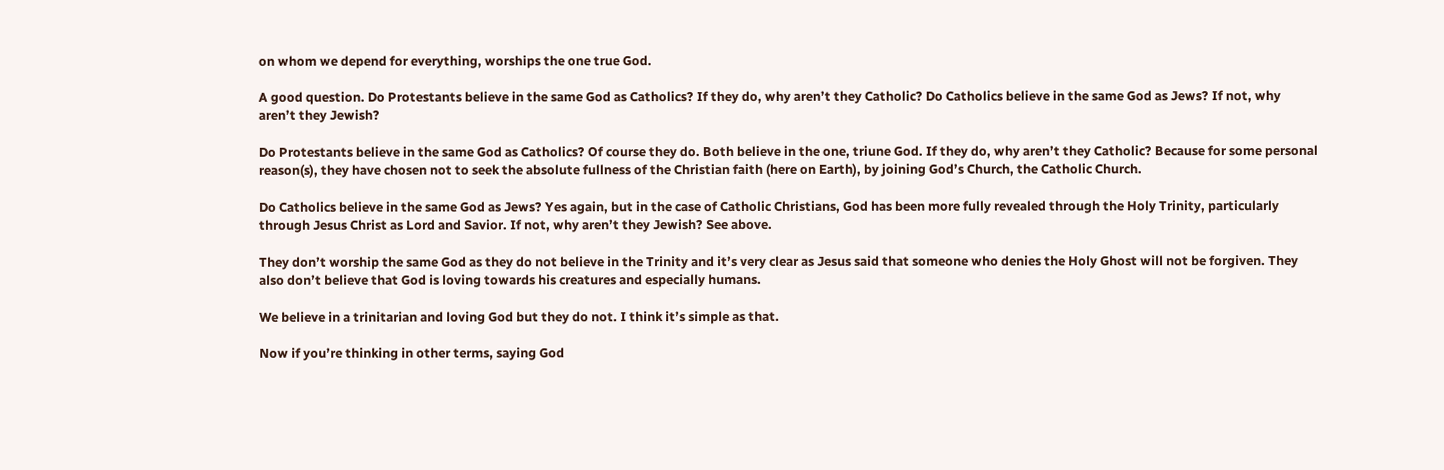on whom we depend for everything, worships the one true God.

A good question. Do Protestants believe in the same God as Catholics? If they do, why aren’t they Catholic? Do Catholics believe in the same God as Jews? If not, why aren’t they Jewish?

Do Protestants believe in the same God as Catholics? Of course they do. Both believe in the one, triune God. If they do, why aren’t they Catholic? Because for some personal reason(s), they have chosen not to seek the absolute fullness of the Christian faith (here on Earth), by joining God’s Church, the Catholic Church.

Do Catholics believe in the same God as Jews? Yes again, but in the case of Catholic Christians, God has been more fully revealed through the Holy Trinity, particularly through Jesus Christ as Lord and Savior. If not, why aren’t they Jewish? See above.

They don’t worship the same God as they do not believe in the Trinity and it’s very clear as Jesus said that someone who denies the Holy Ghost will not be forgiven. They also don’t believe that God is loving towards his creatures and especially humans.

We believe in a trinitarian and loving God but they do not. I think it’s simple as that.

Now if you’re thinking in other terms, saying God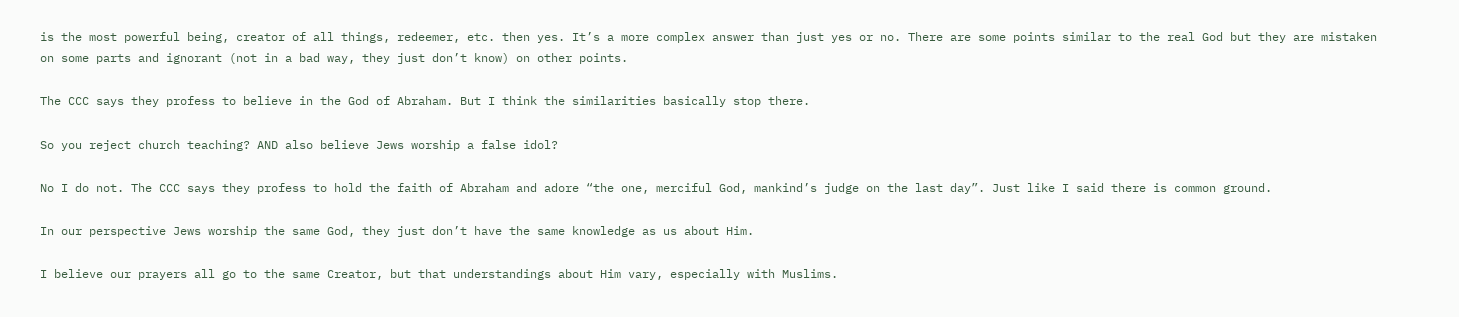is the most powerful being, creator of all things, redeemer, etc. then yes. It’s a more complex answer than just yes or no. There are some points similar to the real God but they are mistaken on some parts and ignorant (not in a bad way, they just don’t know) on other points.

The CCC says they profess to believe in the God of Abraham. But I think the similarities basically stop there.

So you reject church teaching? AND also believe Jews worship a false idol?

No I do not. The CCC says they profess to hold the faith of Abraham and adore “the one, merciful God, mankind’s judge on the last day”. Just like I said there is common ground.

In our perspective Jews worship the same God, they just don’t have the same knowledge as us about Him.

I believe our prayers all go to the same Creator, but that understandings about Him vary, especially with Muslims.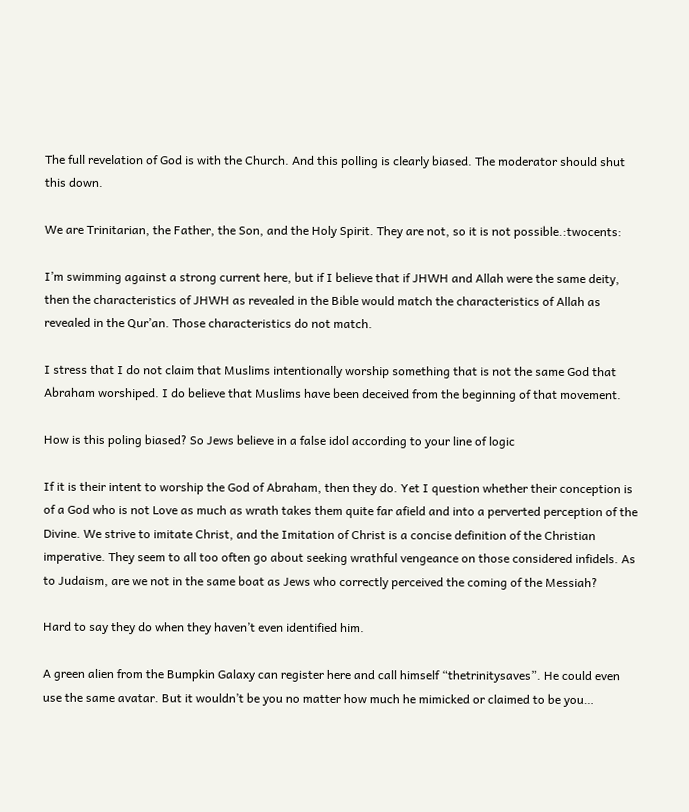The full revelation of God is with the Church. And this polling is clearly biased. The moderator should shut this down.

We are Trinitarian, the Father, the Son, and the Holy Spirit. They are not, so it is not possible.:twocents:

I’m swimming against a strong current here, but if I believe that if JHWH and Allah were the same deity, then the characteristics of JHWH as revealed in the Bible would match the characteristics of Allah as revealed in the Qur’an. Those characteristics do not match.

I stress that I do not claim that Muslims intentionally worship something that is not the same God that Abraham worshiped. I do believe that Muslims have been deceived from the beginning of that movement.

How is this poling biased? So Jews believe in a false idol according to your line of logic

If it is their intent to worship the God of Abraham, then they do. Yet I question whether their conception is of a God who is not Love as much as wrath takes them quite far afield and into a perverted perception of the Divine. We strive to imitate Christ, and the Imitation of Christ is a concise definition of the Christian imperative. They seem to all too often go about seeking wrathful vengeance on those considered infidels. As to Judaism, are we not in the same boat as Jews who correctly perceived the coming of the Messiah?

Hard to say they do when they haven’t even identified him.

A green alien from the Bumpkin Galaxy can register here and call himself “thetrinitysaves”. He could even use the same avatar. But it wouldn’t be you no matter how much he mimicked or claimed to be you…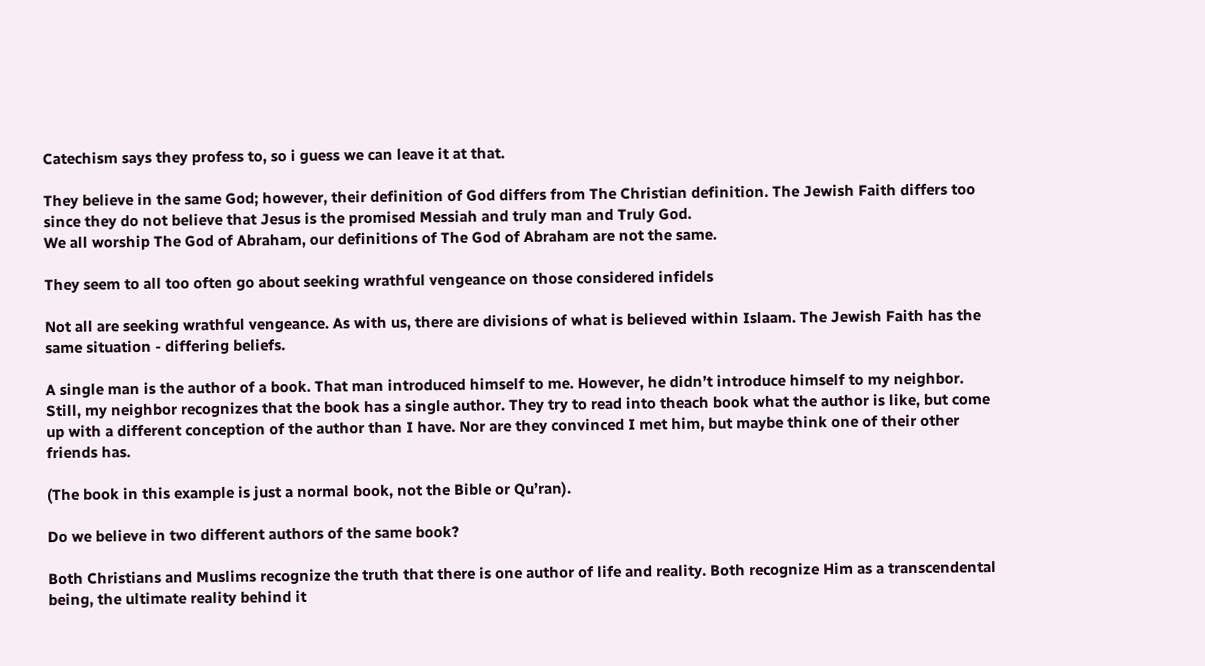Catechism says they profess to, so i guess we can leave it at that.

They believe in the same God; however, their definition of God differs from The Christian definition. The Jewish Faith differs too since they do not believe that Jesus is the promised Messiah and truly man and Truly God.
We all worship The God of Abraham, our definitions of The God of Abraham are not the same.

They seem to all too often go about seeking wrathful vengeance on those considered infidels

Not all are seeking wrathful vengeance. As with us, there are divisions of what is believed within Islaam. The Jewish Faith has the same situation - differing beliefs.

A single man is the author of a book. That man introduced himself to me. However, he didn’t introduce himself to my neighbor. Still, my neighbor recognizes that the book has a single author. They try to read into theach book what the author is like, but come up with a different conception of the author than I have. Nor are they convinced I met him, but maybe think one of their other friends has.

(The book in this example is just a normal book, not the Bible or Qu’ran).

Do we believe in two different authors of the same book?

Both Christians and Muslims recognize the truth that there is one author of life and reality. Both recognize Him as a transcendental being, the ultimate reality behind it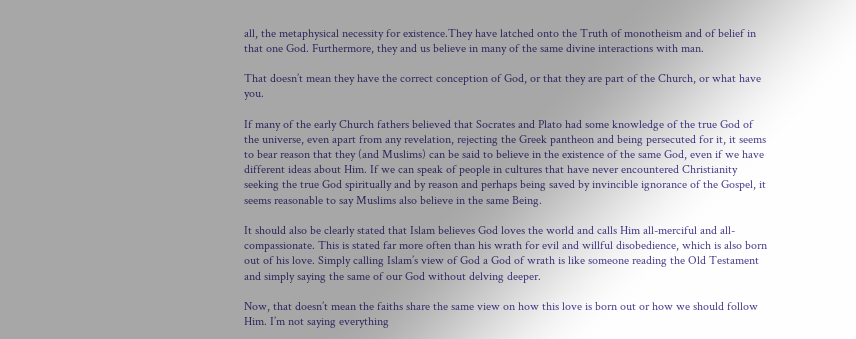all, the metaphysical necessity for existence.They have latched onto the Truth of monotheism and of belief in that one God. Furthermore, they and us believe in many of the same divine interactions with man.

That doesn’t mean they have the correct conception of God, or that they are part of the Church, or what have you.

If many of the early Church fathers believed that Socrates and Plato had some knowledge of the true God of the universe, even apart from any revelation, rejecting the Greek pantheon and being persecuted for it, it seems to bear reason that they (and Muslims) can be said to believe in the existence of the same God, even if we have different ideas about Him. If we can speak of people in cultures that have never encountered Christianity seeking the true God spiritually and by reason and perhaps being saved by invincible ignorance of the Gospel, it seems reasonable to say Muslims also believe in the same Being.

It should also be clearly stated that Islam believes God loves the world and calls Him all-merciful and all-compassionate. This is stated far more often than his wrath for evil and willful disobedience, which is also born out of his love. Simply calling Islam’s view of God a God of wrath is like someone reading the Old Testament and simply saying the same of our God without delving deeper.

Now, that doesn’t mean the faiths share the same view on how this love is born out or how we should follow Him. I’m not saying everything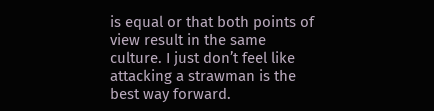is equal or that both points of view result in the same culture. I just don’t feel like attacking a strawman is the best way forward.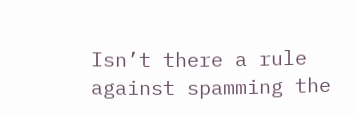Isn’t there a rule against spamming the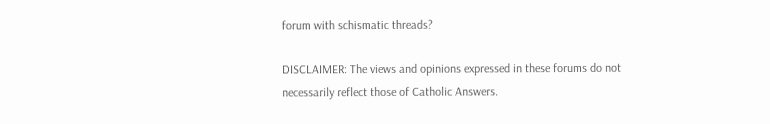forum with schismatic threads?

DISCLAIMER: The views and opinions expressed in these forums do not necessarily reflect those of Catholic Answers.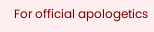For official apologetics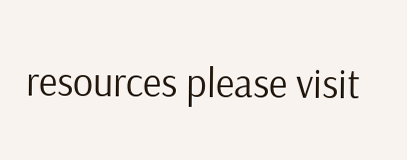resources please visit